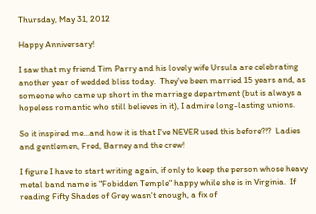Thursday, May 31, 2012

Happy Anniversary!

I saw that my friend Tim Parry and his lovely wife Ursula are celebrating another year of wedded bliss today.  They've been married 15 years and, as someone who came up short in the marriage department (but is always a hopeless romantic who still believes in it), I admire long-lasting unions.

So it inspired me...and how it is that I've NEVER used this before?!?  Ladies and gentlemen, Fred, Barney and the crew!

I figure I have to start writing again, if only to keep the person whose heavy metal band name is "Fobidden Temple" happy while she is in Virginia.  If reading Fifty Shades of Grey wasn't enough, a fix of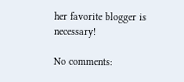her favorite blogger is necessary!

No comments: